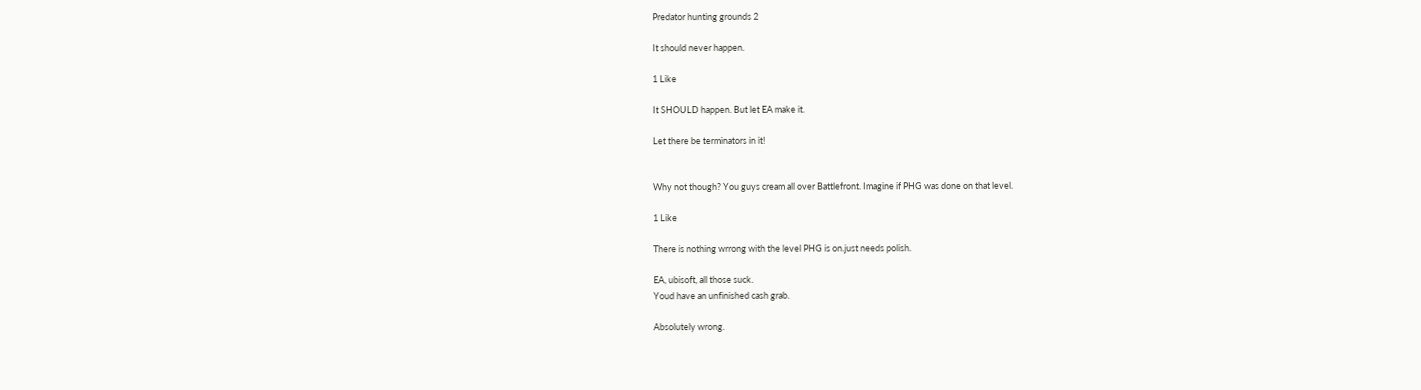Predator hunting grounds 2

It should never happen.

1 Like

It SHOULD happen. But let EA make it.

Let there be terminators in it!


Why not though? You guys cream all over Battlefront. Imagine if PHG was done on that level.

1 Like

There is nothing wrrong with the level PHG is on.just needs polish.

EA, ubisoft, all those suck.
Youd have an unfinished cash grab.

Absolutely wrong.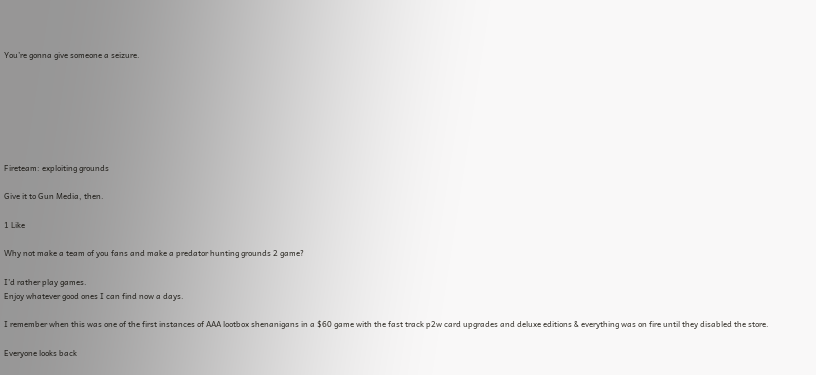You’re gonna give someone a seizure.







Fireteam: exploiting grounds

Give it to Gun Media, then.

1 Like

Why not make a team of you fans and make a predator hunting grounds 2 game?

I’d rather play games.
Enjoy whatever good ones I can find now a days.

I remember when this was one of the first instances of AAA lootbox shenanigans in a $60 game with the fast track p2w card upgrades and deluxe editions & everything was on fire until they disabled the store.

Everyone looks back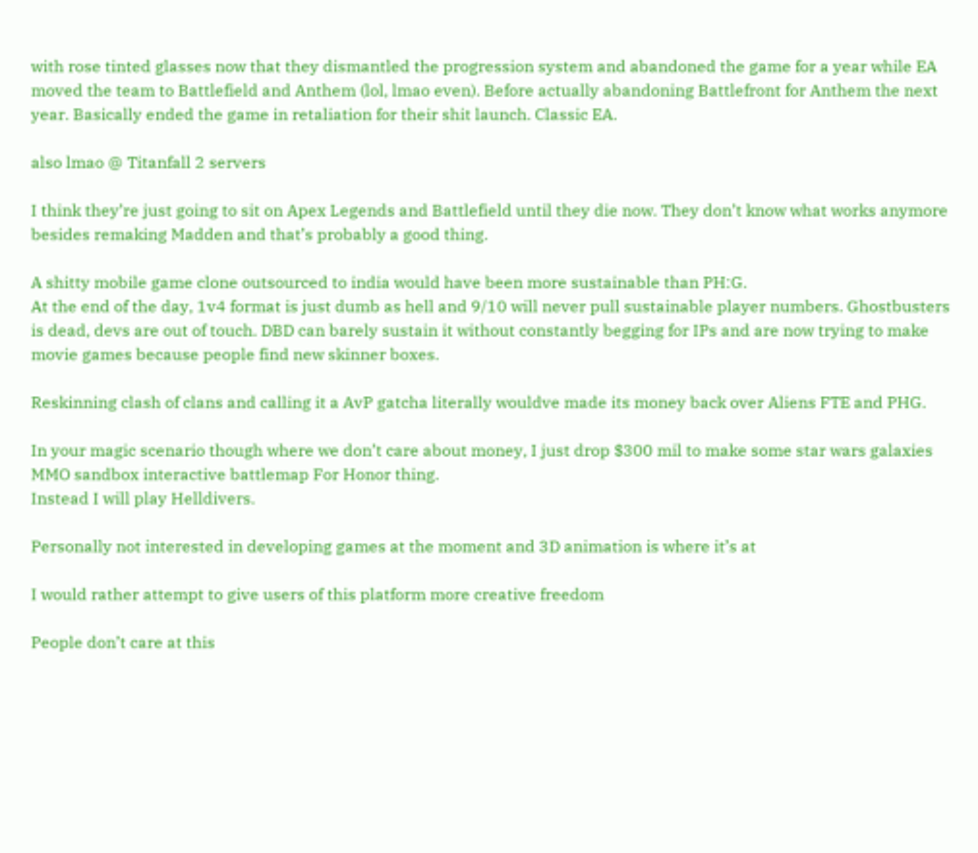with rose tinted glasses now that they dismantled the progression system and abandoned the game for a year while EA moved the team to Battlefield and Anthem (lol, lmao even). Before actually abandoning Battlefront for Anthem the next year. Basically ended the game in retaliation for their shit launch. Classic EA.

also lmao @ Titanfall 2 servers

I think they’re just going to sit on Apex Legends and Battlefield until they die now. They don’t know what works anymore besides remaking Madden and that’s probably a good thing.

A shitty mobile game clone outsourced to india would have been more sustainable than PH:G.
At the end of the day, 1v4 format is just dumb as hell and 9/10 will never pull sustainable player numbers. Ghostbusters is dead, devs are out of touch. DBD can barely sustain it without constantly begging for IPs and are now trying to make movie games because people find new skinner boxes.

Reskinning clash of clans and calling it a AvP gatcha literally wouldve made its money back over Aliens FTE and PHG.

In your magic scenario though where we don’t care about money, I just drop $300 mil to make some star wars galaxies MMO sandbox interactive battlemap For Honor thing.
Instead I will play Helldivers.

Personally not interested in developing games at the moment and 3D animation is where it’s at

I would rather attempt to give users of this platform more creative freedom

People don’t care at this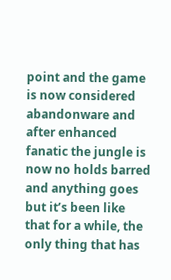point and the game is now considered abandonware and after enhanced fanatic the jungle is now no holds barred and anything goes but it’s been like that for a while, the only thing that has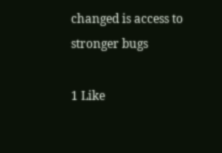changed is access to stronger bugs

1 Like